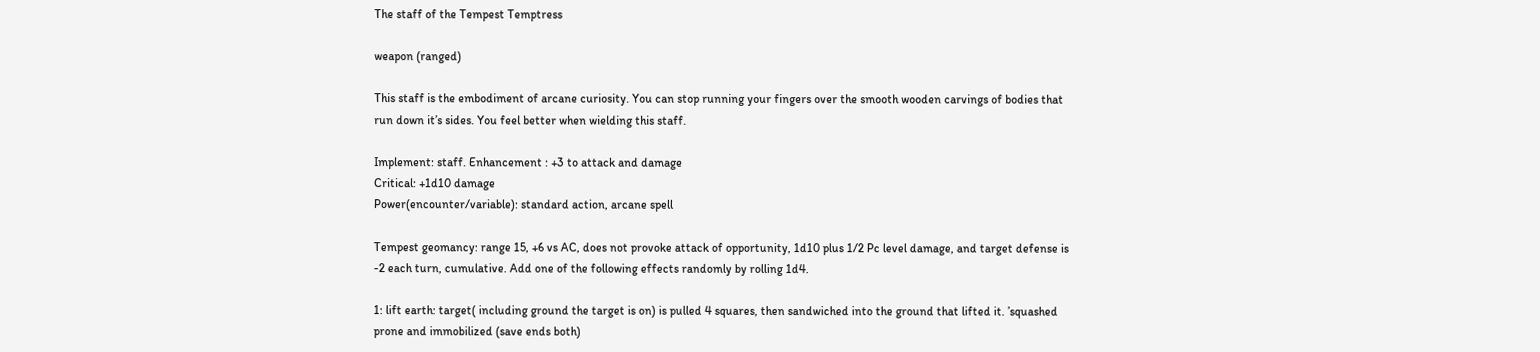The staff of the Tempest Temptress

weapon (ranged)

This staff is the embodiment of arcane curiosity. You can stop running your fingers over the smooth wooden carvings of bodies that run down it’s sides. You feel better when wielding this staff.

Implement: staff. Enhancement : +3 to attack and damage
Critical: +1d10 damage
Power(encounter/variable): standard action, arcane spell

Tempest geomancy: range 15, +6 vs AC, does not provoke attack of opportunity, 1d10 plus 1/2 Pc level damage, and target defense is -2 each turn, cumulative. Add one of the following effects randomly by rolling 1d4.

1: lift earth: target( including ground the target is on) is pulled 4 squares, then sandwiched into the ground that lifted it. ’squashed prone and immobilized (save ends both)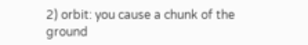2) orbit: you cause a chunk of the ground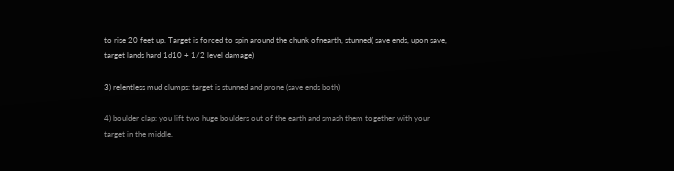to rise 20 feet up. Target is forced to spin around the chunk ofnearth, stunned( save ends, upon save, target lands hard 1d10 + 1/2 level damage)

3) relentless mud clumps: target is stunned and prone (save ends both)

4) boulder clap: you lift two huge boulders out of the earth and smash them together with your target in the middle.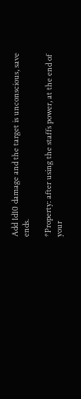Add 1d10 damage and the target is unconscious, save ends.

*Property: after using the staffs power, at the end of your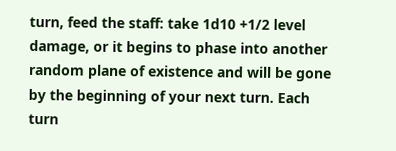turn, feed the staff: take 1d10 +1/2 level damage, or it begins to phase into another random plane of existence and will be gone by the beginning of your next turn. Each turn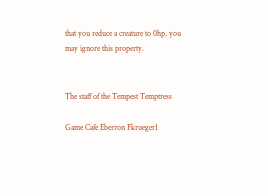that you reduce a creature to 0hp, you may ignore this property.


The staff of the Tempest Temptress

Game Cafe Eberron Fkrueger1